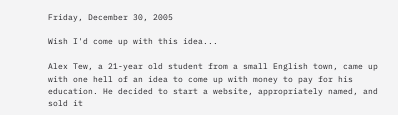Friday, December 30, 2005

Wish I'd come up with this idea...

Alex Tew, a 21-year old student from a small English town, came up with one hell of an idea to come up with money to pay for his education. He decided to start a website, appropriately named, and sold it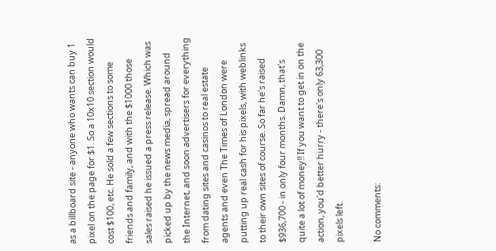as a billboard site - anyone who wants can buy 1 pixel on the page for $1. So a 10x10 section would cost $100, etc. He sold a few sections to some friends and family, and with the $1000 those sales raised he issued a press release. Which was picked up by the news media, spread around the Internet, and soon advertisers for everything from dating sites and casinos to real estate agents and even The Times of London were putting up real cash for his pixels, with weblinks to their own sites of course. So far he's raised $936,700 - in only four months. Damn, that's quite a lot of money!! If you want to get in on the action, you'd better hurry - there's only 63,300 pixels left.

No comments: